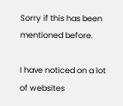Sorry if this has been mentioned before.

I have noticed on a lot of websites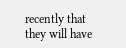recently that they will have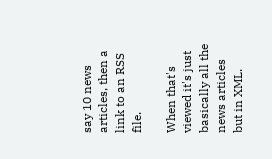say 10 news articles, then a link to an RSS file.

When that's viewed it's just basically all the news articles but in XML.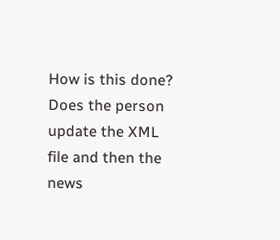How is this done? Does the person update the XML file and then the news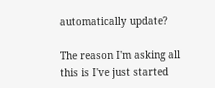automatically update?

The reason I'm asking all this is I've just started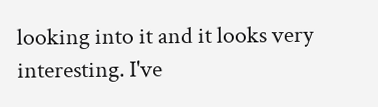looking into it and it looks very interesting. I've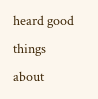heard good things about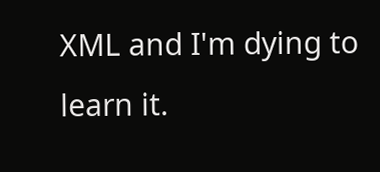XML and I'm dying to learn it.